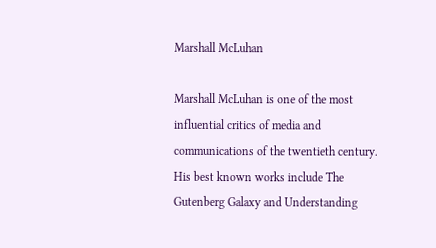Marshall McLuhan

Marshall McLuhan is one of the most influential critics of media and communications of the twentieth century. His best known works include The Gutenberg Galaxy and Understanding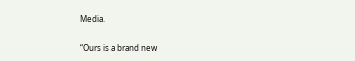Media.

“Ours is a brand new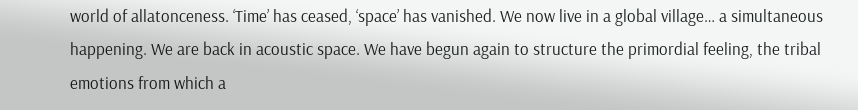world of allatonceness. ‘Time’ has ceased, ‘space’ has vanished. We now live in a global village… a simultaneous happening. We are back in acoustic space. We have begun again to structure the primordial feeling, the tribal emotions from which a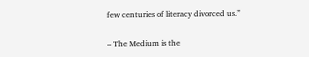few centuries of literacy divorced us.”

– The Medium is the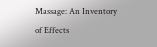Massage: An Inventory of Effects